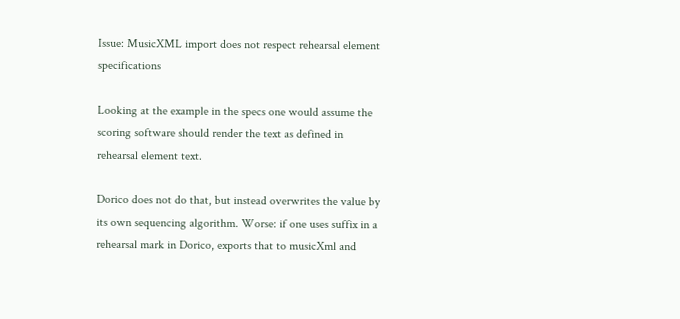Issue: MusicXML import does not respect rehearsal element specifications

Looking at the example in the specs one would assume the scoring software should render the text as defined in rehearsal element text.

Dorico does not do that, but instead overwrites the value by its own sequencing algorithm. Worse: if one uses suffix in a rehearsal mark in Dorico, exports that to musicXml and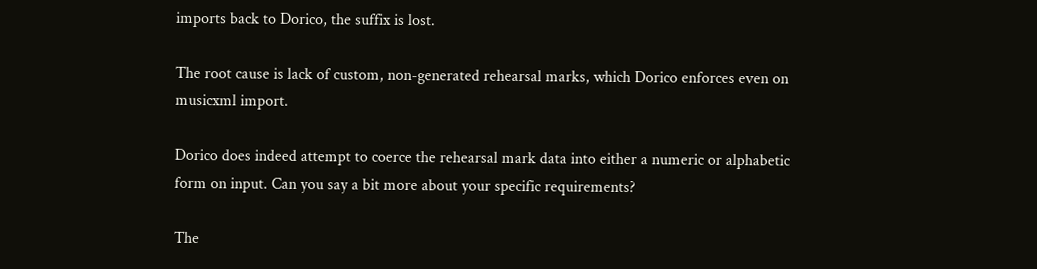imports back to Dorico, the suffix is lost.

The root cause is lack of custom, non-generated rehearsal marks, which Dorico enforces even on musicxml import.

Dorico does indeed attempt to coerce the rehearsal mark data into either a numeric or alphabetic form on input. Can you say a bit more about your specific requirements?

The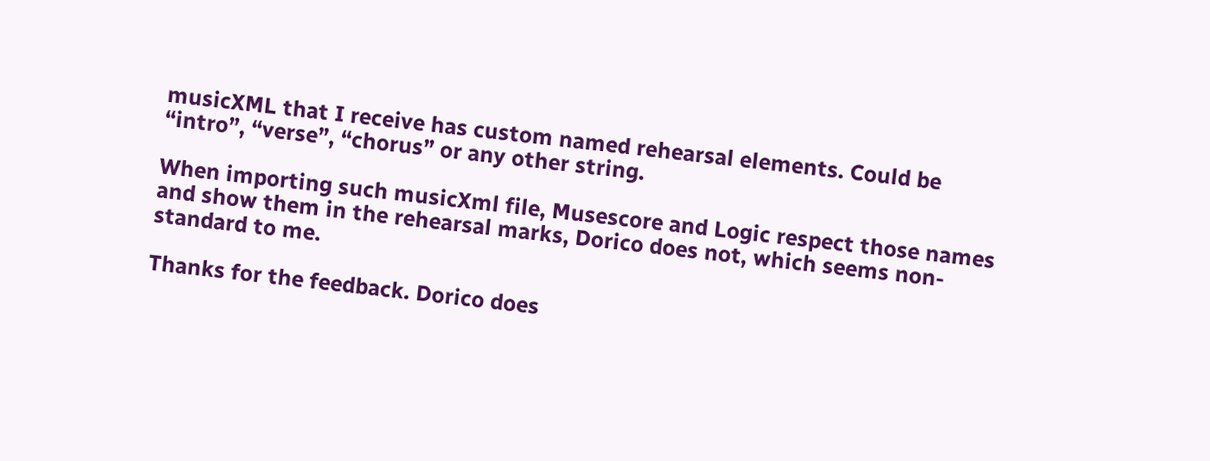musicXML that I receive has custom named rehearsal elements. Could be “intro”, “verse”, “chorus” or any other string.

When importing such musicXml file, Musescore and Logic respect those names and show them in the rehearsal marks, Dorico does not, which seems non-standard to me.

Thanks for the feedback. Dorico does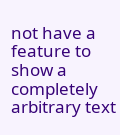not have a feature to show a completely arbitrary text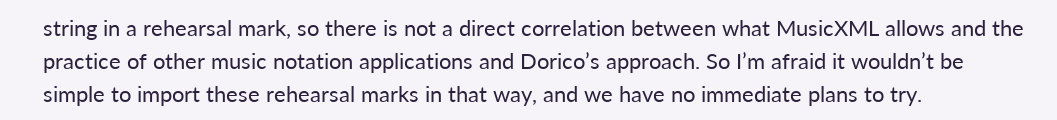string in a rehearsal mark, so there is not a direct correlation between what MusicXML allows and the practice of other music notation applications and Dorico’s approach. So I’m afraid it wouldn’t be simple to import these rehearsal marks in that way, and we have no immediate plans to try.